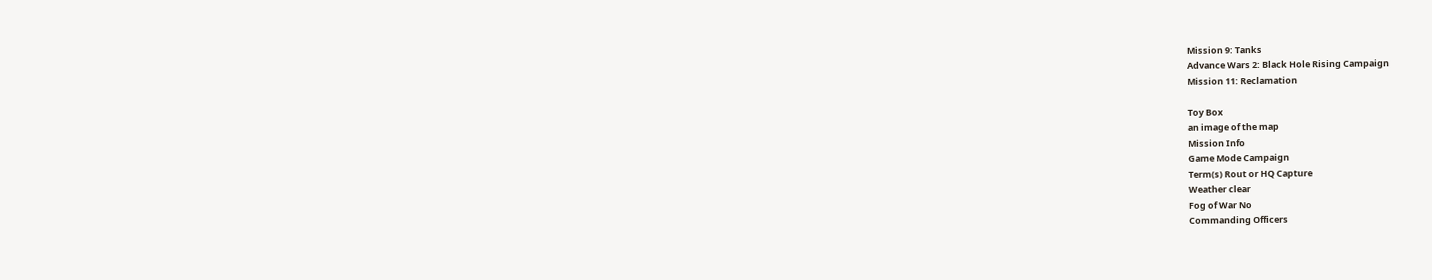Mission 9: Tanks
Advance Wars 2: Black Hole Rising Campaign
Mission 11: Reclamation

Toy Box
an image of the map
Mission Info
Game Mode Campaign
Term(s) Rout or HQ Capture
Weather clear
Fog of War No
Commanding Officers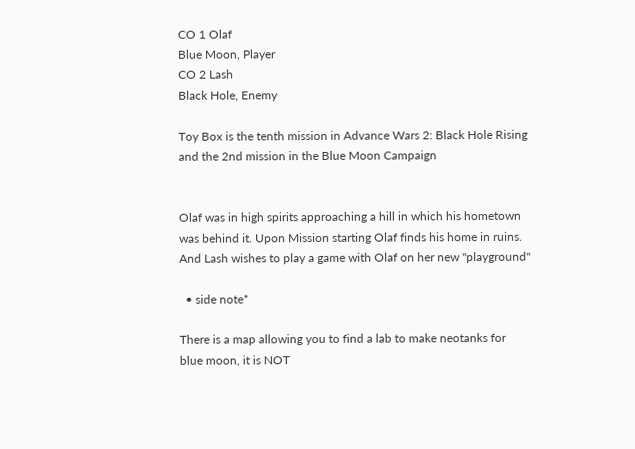CO 1 Olaf
Blue Moon, Player
CO 2 Lash
Black Hole, Enemy

Toy Box is the tenth mission in Advance Wars 2: Black Hole Rising and the 2nd mission in the Blue Moon Campaign


Olaf was in high spirits approaching a hill in which his hometown was behind it. Upon Mission starting Olaf finds his home in ruins. And Lash wishes to play a game with Olaf on her new "playground"

  • side note*

There is a map allowing you to find a lab to make neotanks for blue moon, it is NOT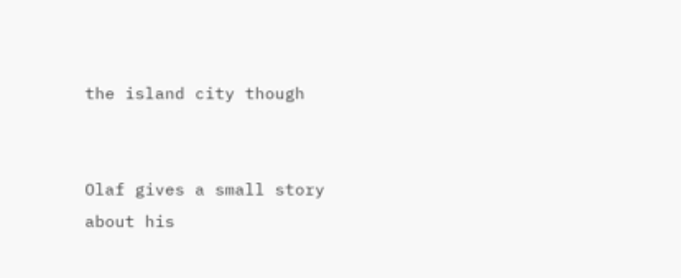the island city though


Olaf gives a small story about his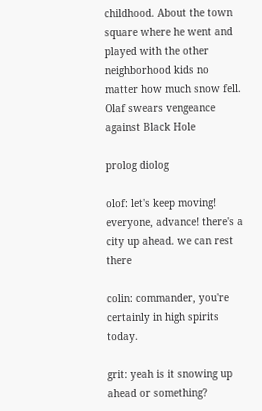childhood. About the town square where he went and played with the other neighborhood kids no matter how much snow fell. Olaf swears vengeance against Black Hole

prolog diolog

olof: let's keep moving! everyone, advance! there's a city up ahead. we can rest there

colin: commander, you're certainly in high spirits today.

grit: yeah is it snowing up ahead or something?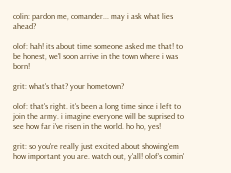colin: pardon me, comander... may i ask what lies ahead?

olof: hah! its about time someone asked me that! to be honest, we'l soon arrive in the town where i was born!

grit: what's that? your hometown?

olof: that's right. it's been a long time since i left to join the army. i imagine everyone will be suprised to see how far i've risen in the world. ho ho, yes!

grit: so you're really just excited about showing'em how important you are. watch out, y'all! olof's comin'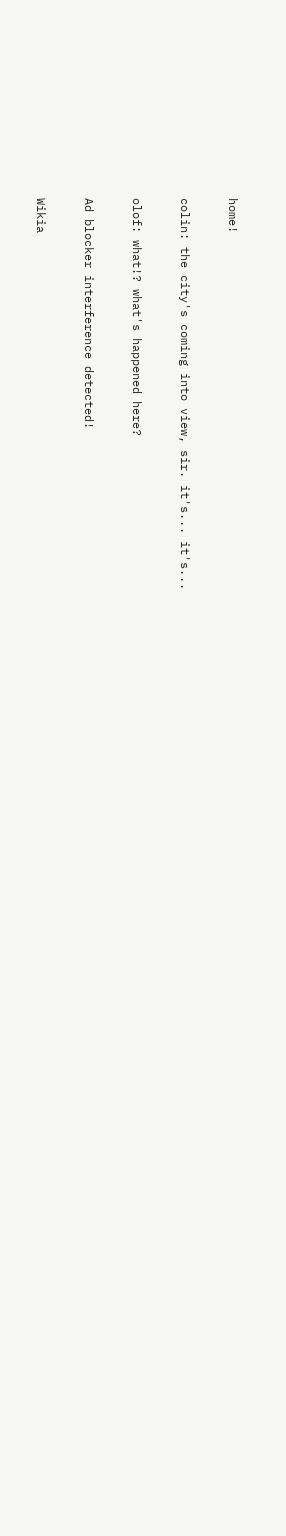home!

colin: the city's coming into view, sir. it's... it's...

olof: what!? what's happened here?

Ad blocker interference detected!

Wikia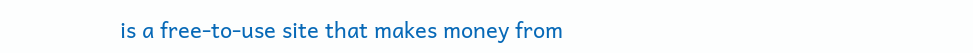is a free-to-use site that makes money from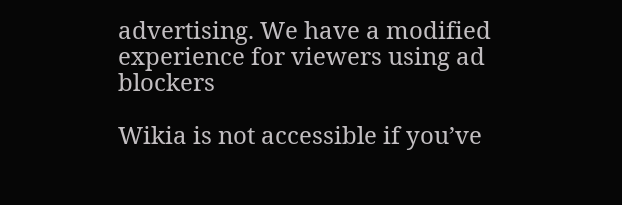advertising. We have a modified experience for viewers using ad blockers

Wikia is not accessible if you’ve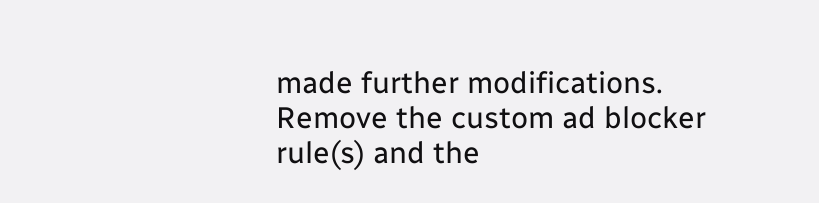made further modifications. Remove the custom ad blocker rule(s) and the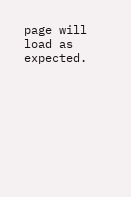page will load as expected.